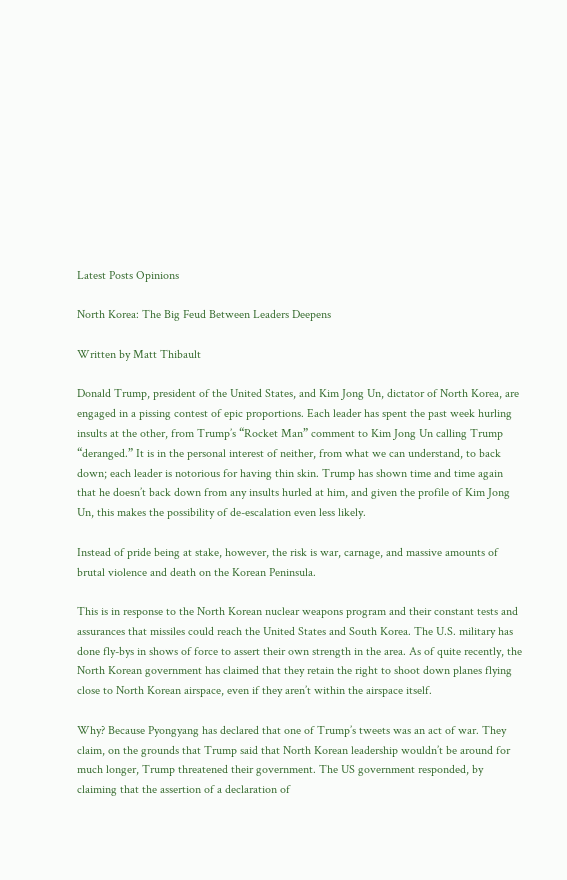Latest Posts Opinions

North Korea: The Big Feud Between Leaders Deepens

Written by Matt Thibault

Donald Trump, president of the United States, and Kim Jong Un, dictator of North Korea, are engaged in a pissing contest of epic proportions. Each leader has spent the past week hurling insults at the other, from Trump’s “Rocket Man” comment to Kim Jong Un calling Trump “deranged.” It is in the personal interest of neither, from what we can understand, to back down; each leader is notorious for having thin skin. Trump has shown time and time again that he doesn’t back down from any insults hurled at him, and given the profile of Kim Jong Un, this makes the possibility of de-escalation even less likely.

Instead of pride being at stake, however, the risk is war, carnage, and massive amounts of brutal violence and death on the Korean Peninsula.

This is in response to the North Korean nuclear weapons program and their constant tests and assurances that missiles could reach the United States and South Korea. The U.S. military has done fly-bys in shows of force to assert their own strength in the area. As of quite recently, the North Korean government has claimed that they retain the right to shoot down planes flying close to North Korean airspace, even if they aren’t within the airspace itself.

Why? Because Pyongyang has declared that one of Trump’s tweets was an act of war. They claim, on the grounds that Trump said that North Korean leadership wouldn’t be around for much longer, Trump threatened their government. The US government responded, by claiming that the assertion of a declaration of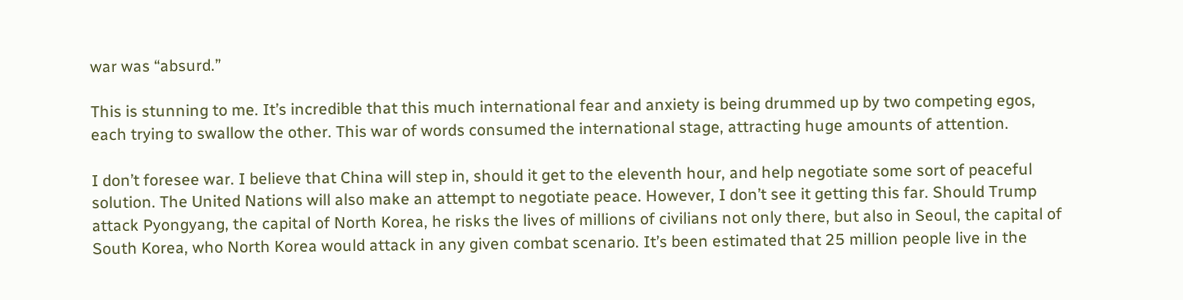war was “absurd.”

This is stunning to me. It’s incredible that this much international fear and anxiety is being drummed up by two competing egos, each trying to swallow the other. This war of words consumed the international stage, attracting huge amounts of attention.

I don’t foresee war. I believe that China will step in, should it get to the eleventh hour, and help negotiate some sort of peaceful solution. The United Nations will also make an attempt to negotiate peace. However, I don’t see it getting this far. Should Trump attack Pyongyang, the capital of North Korea, he risks the lives of millions of civilians not only there, but also in Seoul, the capital of South Korea, who North Korea would attack in any given combat scenario. It’s been estimated that 25 million people live in the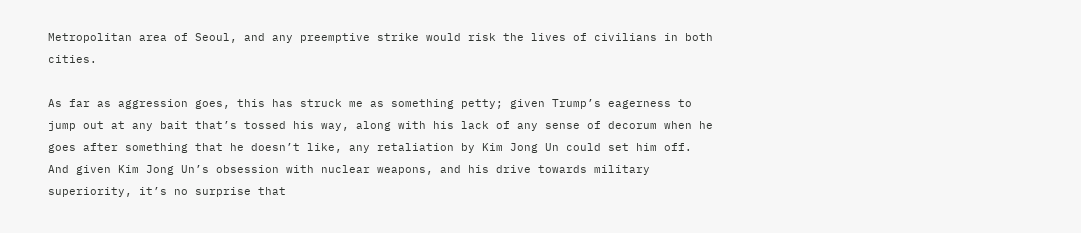Metropolitan area of Seoul, and any preemptive strike would risk the lives of civilians in both cities.

As far as aggression goes, this has struck me as something petty; given Trump’s eagerness to jump out at any bait that’s tossed his way, along with his lack of any sense of decorum when he goes after something that he doesn’t like, any retaliation by Kim Jong Un could set him off. And given Kim Jong Un’s obsession with nuclear weapons, and his drive towards military superiority, it’s no surprise that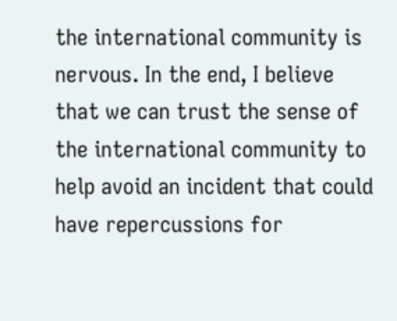the international community is nervous. In the end, I believe that we can trust the sense of the international community to help avoid an incident that could have repercussions for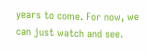years to come. For now, we can just watch and see.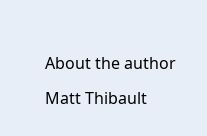About the author

Matt Thibault